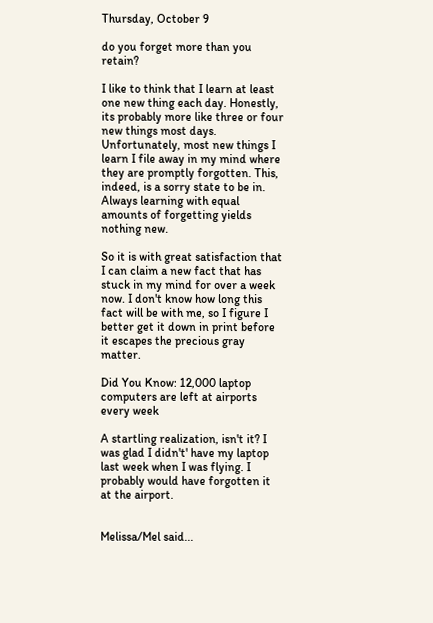Thursday, October 9

do you forget more than you retain?

I like to think that I learn at least one new thing each day. Honestly, its probably more like three or four new things most days. Unfortunately, most new things I learn I file away in my mind where they are promptly forgotten. This, indeed, is a sorry state to be in. Always learning with equal amounts of forgetting yields nothing new.

So it is with great satisfaction that I can claim a new fact that has stuck in my mind for over a week now. I don't know how long this fact will be with me, so I figure I better get it down in print before it escapes the precious gray matter.

Did You Know: 12,000 laptop computers are left at airports every week

A startling realization, isn't it? I was glad I didn't' have my laptop last week when I was flying. I probably would have forgotten it at the airport.


Melissa/Mel said...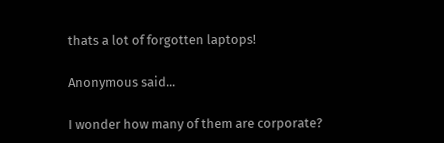thats a lot of forgotten laptops!

Anonymous said...

I wonder how many of them are corporate?